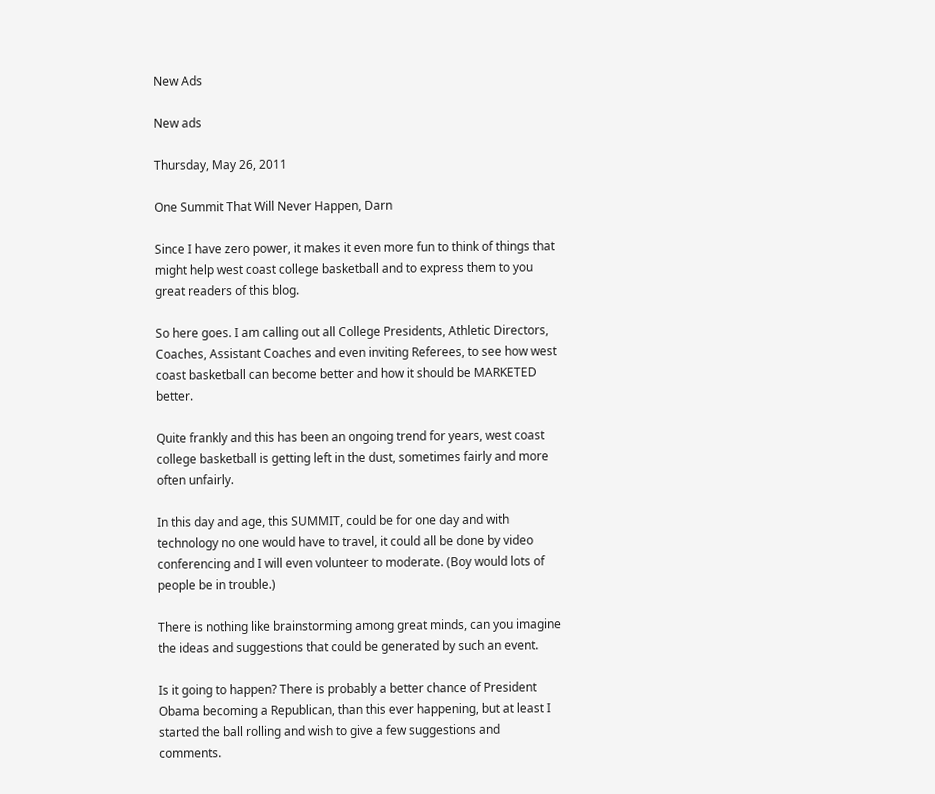New Ads

New ads

Thursday, May 26, 2011

One Summit That Will Never Happen, Darn

Since I have zero power, it makes it even more fun to think of things that might help west coast college basketball and to express them to you great readers of this blog.

So here goes. I am calling out all College Presidents, Athletic Directors, Coaches, Assistant Coaches and even inviting Referees, to see how west coast basketball can become better and how it should be MARKETED better.

Quite frankly and this has been an ongoing trend for years, west coast college basketball is getting left in the dust, sometimes fairly and more often unfairly.

In this day and age, this SUMMIT, could be for one day and with technology no one would have to travel, it could all be done by video conferencing and I will even volunteer to moderate. (Boy would lots of people be in trouble.)

There is nothing like brainstorming among great minds, can you imagine the ideas and suggestions that could be generated by such an event.

Is it going to happen? There is probably a better chance of President Obama becoming a Republican, than this ever happening, but at least I started the ball rolling and wish to give a few suggestions and comments.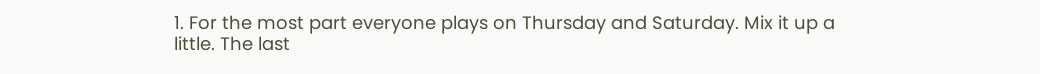1. For the most part everyone plays on Thursday and Saturday. Mix it up a little. The last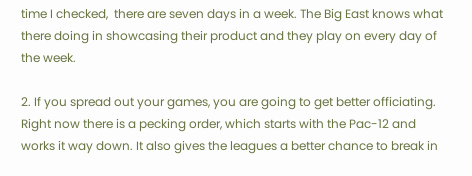time I checked,  there are seven days in a week. The Big East knows what there doing in showcasing their product and they play on every day of the week.

2. If you spread out your games, you are going to get better officiating. Right now there is a pecking order, which starts with the Pac-12 and works it way down. It also gives the leagues a better chance to break in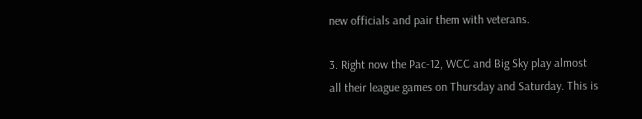new officials and pair them with veterans.

3. Right now the Pac-12, WCC and Big Sky play almost all their league games on Thursday and Saturday. This is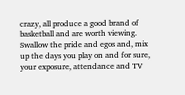crazy, all produce a good brand of basketball and are worth viewing. Swallow the pride and egos and, mix up the days you play on and for sure,  your exposure, attendance and TV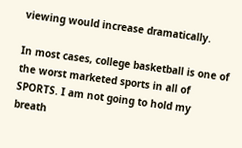viewing would increase dramatically.

In most cases, college basketball is one of the worst marketed sports in all of SPORTS. I am not going to hold my breath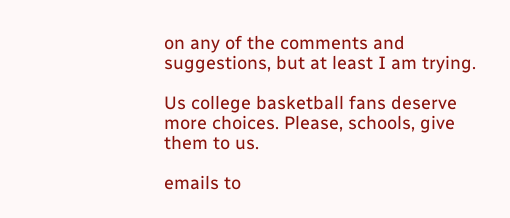on any of the comments and suggestions, but at least I am trying.

Us college basketball fans deserve more choices. Please, schools, give them to us.

emails to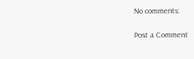No comments:

Post a Comment